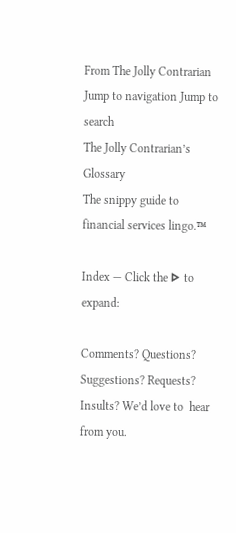From The Jolly Contrarian
Jump to navigation Jump to search
The Jolly Contrarian’s Glossary
The snippy guide to financial services lingo.™

Index — Click the ᐅ to expand:

Comments? Questions? Suggestions? Requests? Insults? We’d love to  hear from you.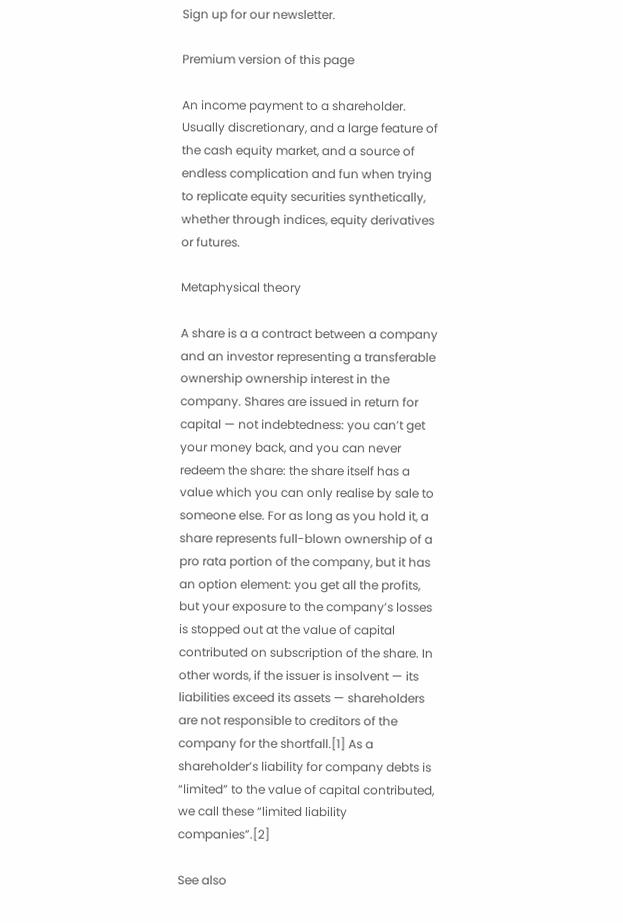Sign up for our newsletter.

Premium version of this page

An income payment to a shareholder. Usually discretionary, and a large feature of the cash equity market, and a source of endless complication and fun when trying to replicate equity securities synthetically, whether through indices, equity derivatives or futures.

Metaphysical theory

A share is a a contract between a company and an investor representing a transferable ownership ownership interest in the company. Shares are issued in return for capital — not indebtedness: you can’t get your money back, and you can never redeem the share: the share itself has a value which you can only realise by sale to someone else. For as long as you hold it, a share represents full-blown ownership of a pro rata portion of the company, but it has an option element: you get all the profits, but your exposure to the company’s losses is stopped out at the value of capital contributed on subscription of the share. In other words, if the issuer is insolvent — its liabilities exceed its assets — shareholders are not responsible to creditors of the company for the shortfall.[1] As a shareholder’s liability for company debts is “limited” to the value of capital contributed, we call these “limited liability companies”.[2]

See also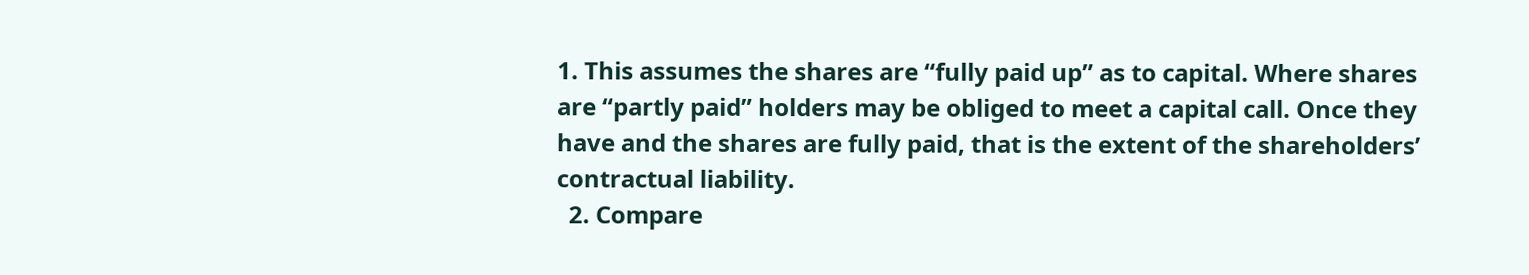1. This assumes the shares are “fully paid up” as to capital. Where shares are “partly paid” holders may be obliged to meet a capital call. Once they have and the shares are fully paid, that is the extent of the shareholders’ contractual liability.
  2. Compare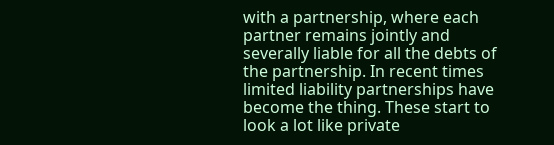with a partnership, where each partner remains jointly and severally liable for all the debts of the partnership. In recent times limited liability partnerships have become the thing. These start to look a lot like private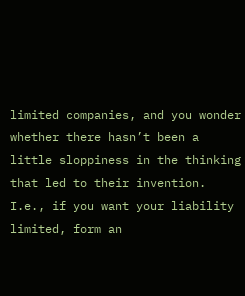limited companies, and you wonder whether there hasn’t been a little sloppiness in the thinking that led to their invention. I.e., if you want your liability limited, form an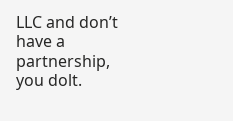LLC and don’t have a partnership, you dolt.